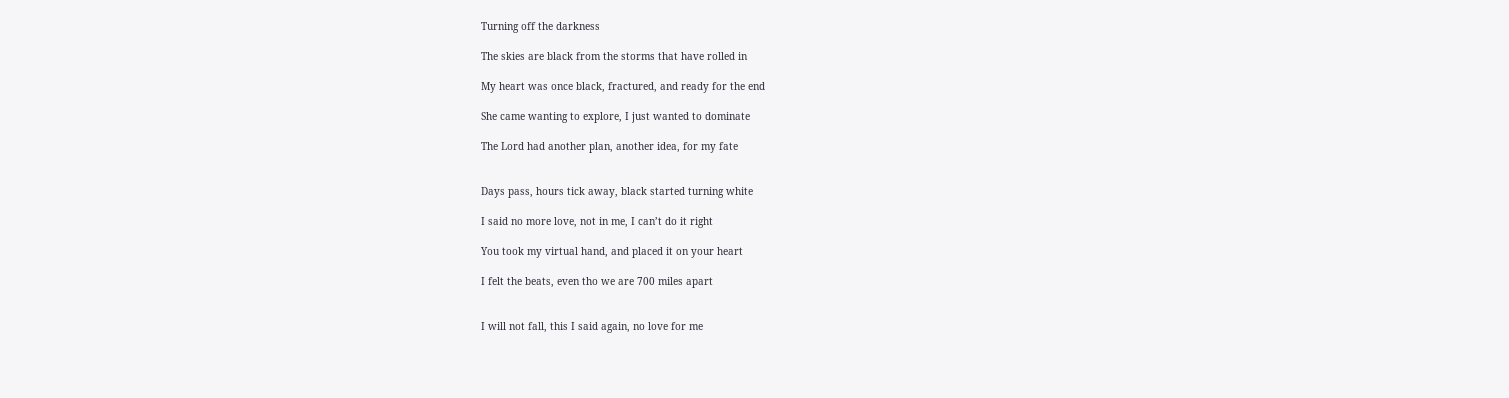Turning off the darkness

The skies are black from the storms that have rolled in

My heart was once black, fractured, and ready for the end

She came wanting to explore, I just wanted to dominate

The Lord had another plan, another idea, for my fate


Days pass, hours tick away, black started turning white

I said no more love, not in me, I can’t do it right

You took my virtual hand, and placed it on your heart

I felt the beats, even tho we are 700 miles apart


I will not fall, this I said again, no love for me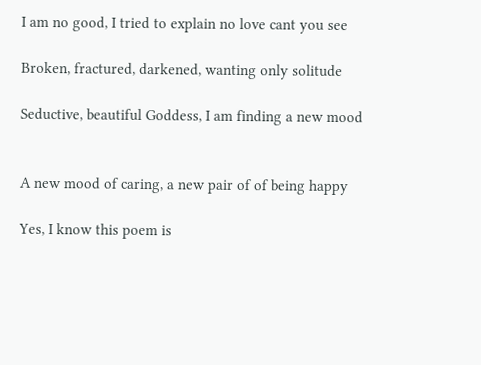I am no good, I tried to explain no love cant you see

Broken, fractured, darkened, wanting only solitude

Seductive, beautiful Goddess, I am finding a new mood


A new mood of caring, a new pair of of being happy

Yes, I know this poem is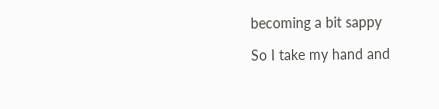becoming a bit sappy

So I take my hand and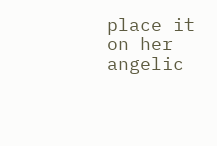place it on her angelic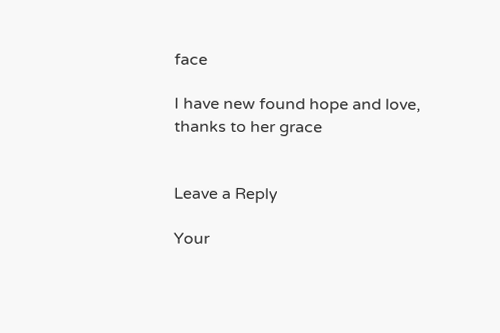face

I have new found hope and love, thanks to her grace


Leave a Reply

Your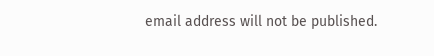email address will not be published.